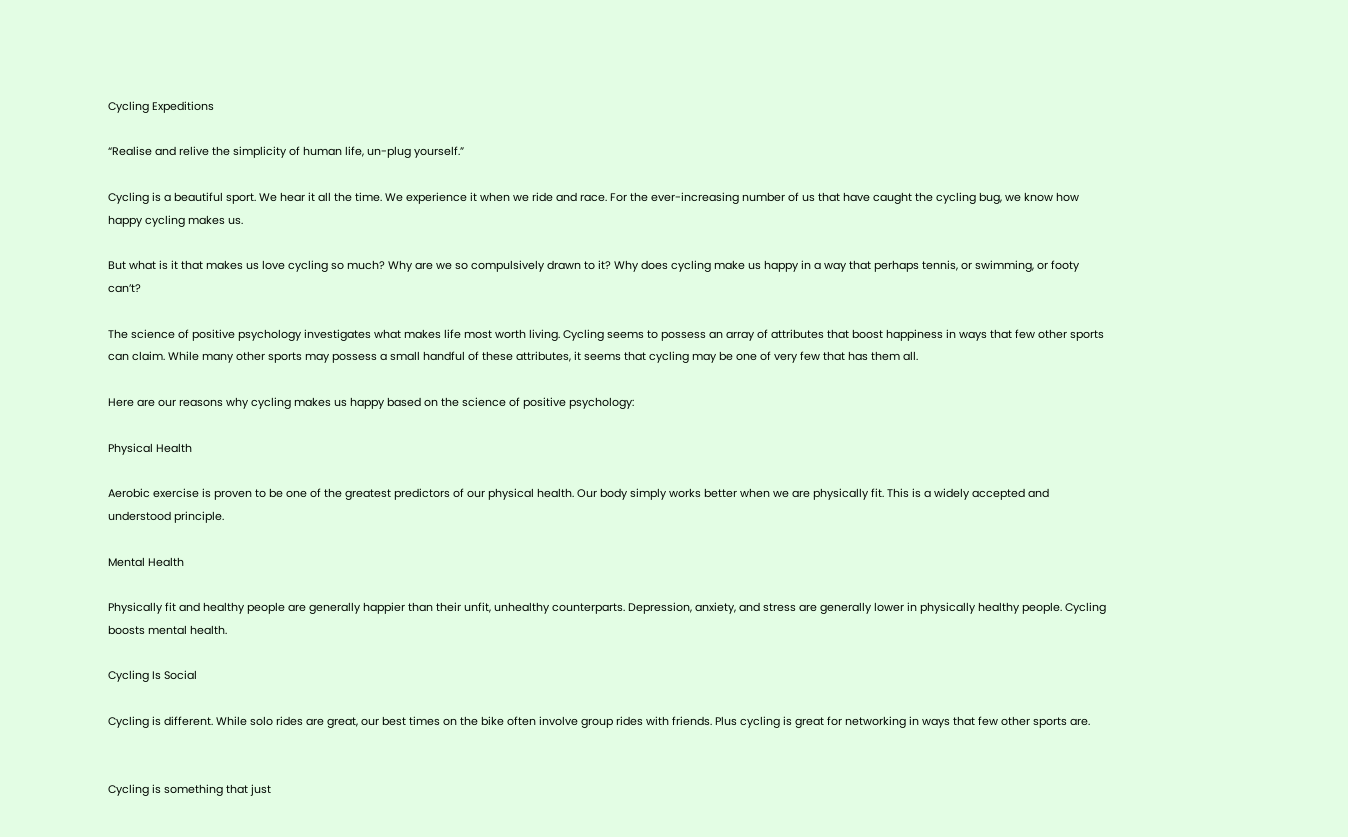Cycling Expeditions

“Realise and relive the simplicity of human life, un-plug yourself.”

Cycling is a beautiful sport. We hear it all the time. We experience it when we ride and race. For the ever-increasing number of us that have caught the cycling bug, we know how happy cycling makes us.

But what is it that makes us love cycling so much? Why are we so compulsively drawn to it? Why does cycling make us happy in a way that perhaps tennis, or swimming, or footy can’t?

The science of positive psychology investigates what makes life most worth living. Cycling seems to possess an array of attributes that boost happiness in ways that few other sports can claim. While many other sports may possess a small handful of these attributes, it seems that cycling may be one of very few that has them all.

Here are our reasons why cycling makes us happy based on the science of positive psychology:

Physical Health

Aerobic exercise is proven to be one of the greatest predictors of our physical health. Our body simply works better when we are physically fit. This is a widely accepted and understood principle.

Mental Health

Physically fit and healthy people are generally happier than their unfit, unhealthy counterparts. Depression, anxiety, and stress are generally lower in physically healthy people. Cycling boosts mental health.

Cycling Is Social

Cycling is different. While solo rides are great, our best times on the bike often involve group rides with friends. Plus cycling is great for networking in ways that few other sports are.


Cycling is something that just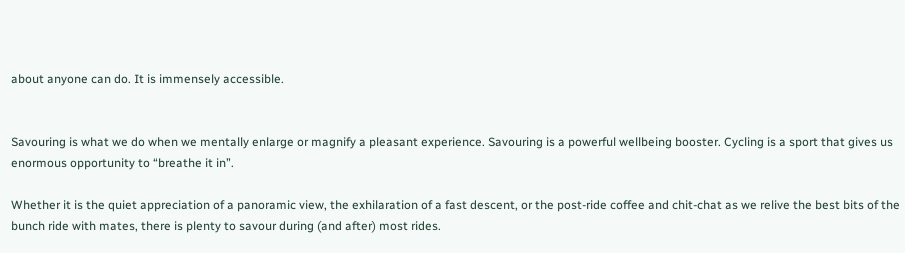about anyone can do. It is immensely accessible.


Savouring is what we do when we mentally enlarge or magnify a pleasant experience. Savouring is a powerful wellbeing booster. Cycling is a sport that gives us enormous opportunity to “breathe it in”.

Whether it is the quiet appreciation of a panoramic view, the exhilaration of a fast descent, or the post-ride coffee and chit-chat as we relive the best bits of the bunch ride with mates, there is plenty to savour during (and after) most rides.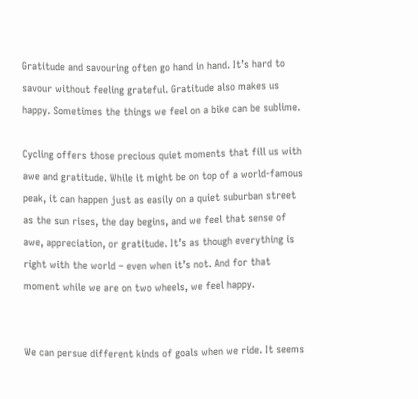Gratitude and savouring often go hand in hand. It’s hard to savour without feeling grateful. Gratitude also makes us happy. Sometimes the things we feel on a bike can be sublime.

Cycling offers those precious quiet moments that fill us with awe and gratitude. While it might be on top of a world-famous peak, it can happen just as easily on a quiet suburban street as the sun rises, the day begins, and we feel that sense of awe, appreciation, or gratitude. It’s as though everything is right with the world – even when it’s not. And for that moment while we are on two wheels, we feel happy.


We can persue different kinds of goals when we ride. It seems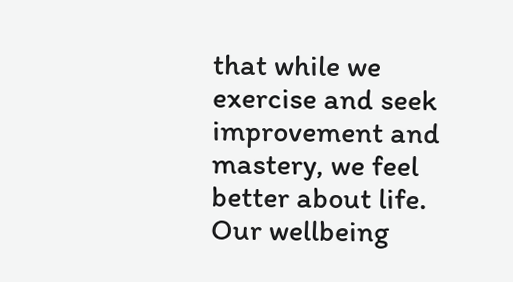that while we exercise and seek improvement and mastery, we feel better about life. Our wellbeing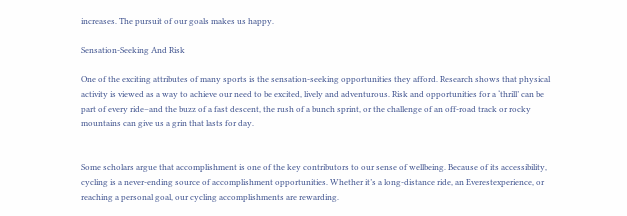increases. The pursuit of our goals makes us happy.

Sensation-Seeking And Risk

One of the exciting attributes of many sports is the sensation-seeking opportunities they afford. Research shows that physical activity is viewed as a way to achieve our need to be excited, lively and adventurous. Risk and opportunities for a ‘thrill’ can be part of every ride–and the buzz of a fast descent, the rush of a bunch sprint, or the challenge of an off-road track or rocky mountains can give us a grin that lasts for day.


Some scholars argue that accomplishment is one of the key contributors to our sense of wellbeing. Because of its accessibility, cycling is a never-ending source of accomplishment opportunities. Whether it’s a long-distance ride, an Everestexperience, or reaching a personal goal, our cycling accomplishments are rewarding.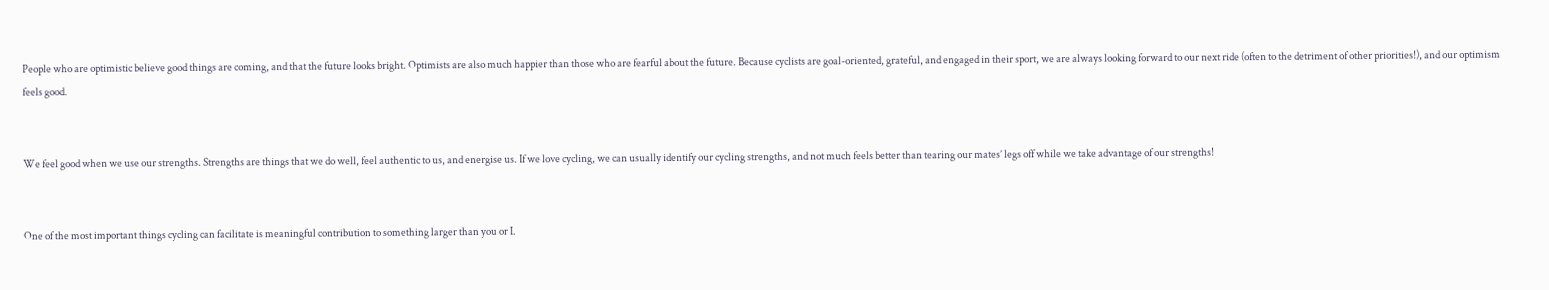People who are optimistic believe good things are coming, and that the future looks bright. Optimists are also much happier than those who are fearful about the future. Because cyclists are goal-oriented, grateful, and engaged in their sport, we are always looking forward to our next ride (often to the detriment of other priorities!), and our optimism feels good.


We feel good when we use our strengths. Strengths are things that we do well, feel authentic to us, and energise us. If we love cycling, we can usually identify our cycling strengths, and not much feels better than tearing our mates’ legs off while we take advantage of our strengths!


One of the most important things cycling can facilitate is meaningful contribution to something larger than you or I.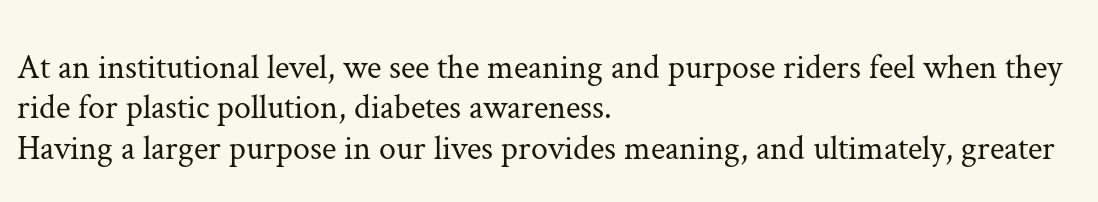At an institutional level, we see the meaning and purpose riders feel when they ride for plastic pollution, diabetes awareness.
Having a larger purpose in our lives provides meaning, and ultimately, greater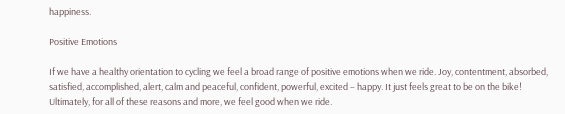happiness.

Positive Emotions

If we have a healthy orientation to cycling we feel a broad range of positive emotions when we ride. Joy, contentment, absorbed, satisfied, accomplished, alert, calm and peaceful, confident, powerful, excited – happy. It just feels great to be on the bike!
Ultimately, for all of these reasons and more, we feel good when we ride.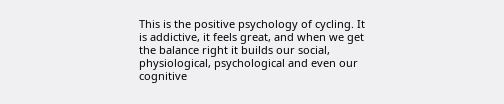This is the positive psychology of cycling. It is addictive, it feels great, and when we get the balance right it builds our social, physiological, psychological and even our cognitive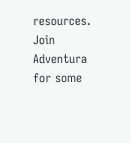resources. Join Adventura for some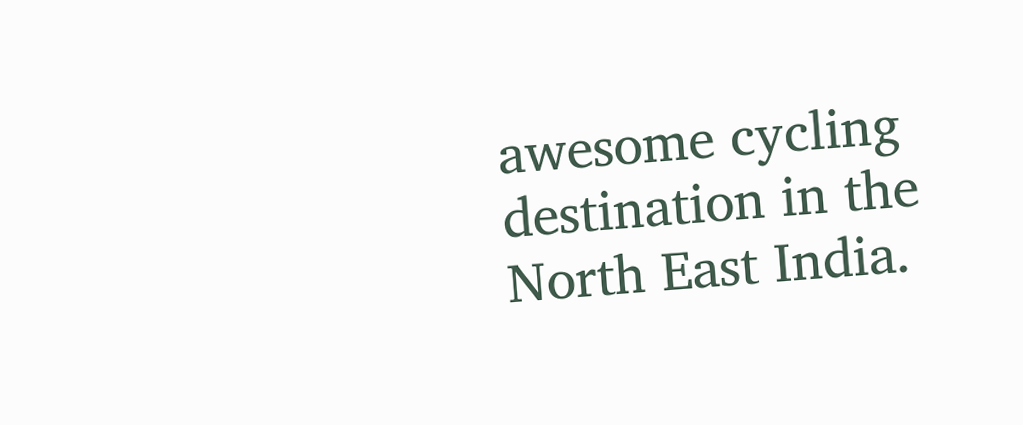awesome cycling destination in the North East India.